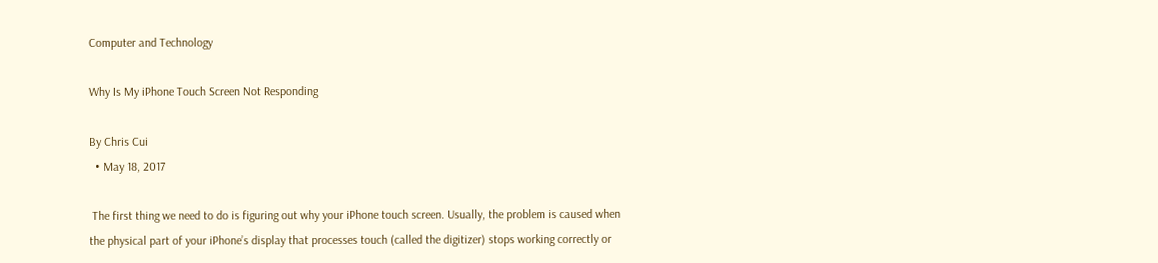Computer and Technology

Why Is My iPhone Touch Screen Not Responding

By Chris Cui
  • May 18, 2017

 The first thing we need to do is figuring out why your iPhone touch screen. Usually, the problem is caused when the physical part of your iPhone’s display that processes touch (called the digitizer) stops working correctly or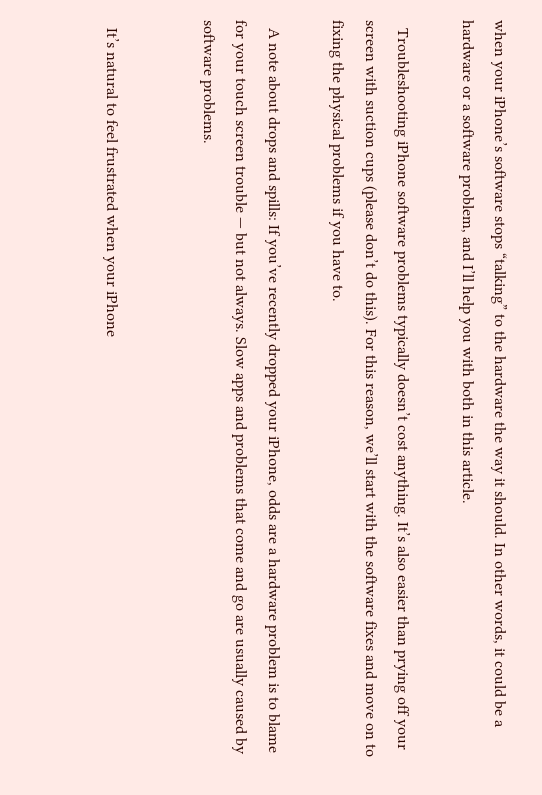when your iPhone’s software stops “talking” to the hardware the way it should. In other words, it could be a hardware or a software problem, and I’ll help you with both in this article.

  Troubleshooting iPhone software problems typically doesn’t cost anything. It’s also easier than prying off your screen with suction cups (please don’t do this). For this reason, we’ll start with the software fixes and move on to fixing the physical problems if you have to.

  A note about drops and spills: If you’ve recently dropped your iPhone, odds are a hardware problem is to blame for your touch screen trouble — but not always. Slow apps and problems that come and go are usually caused by software problems.


  It’s natural to feel frustrated when your iPhone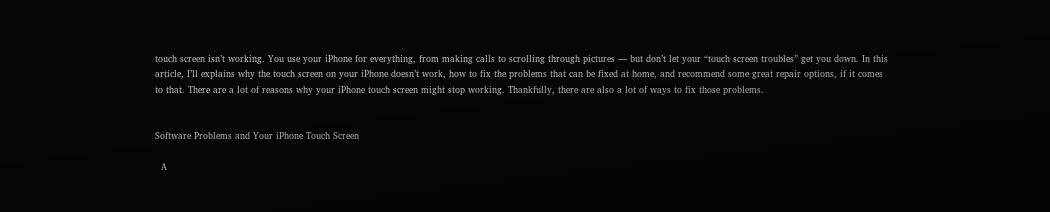touch screen isn’t working. You use your iPhone for everything, from making calls to scrolling through pictures — but don’t let your “touch screen troubles” get you down. In this article, I’ll explains why the touch screen on your iPhone doesn’t work, how to fix the problems that can be fixed at home, and recommend some great repair options, if it comes to that. There are a lot of reasons why your iPhone touch screen might stop working. Thankfully, there are also a lot of ways to fix those problems.


Software Problems and Your iPhone Touch Screen

  A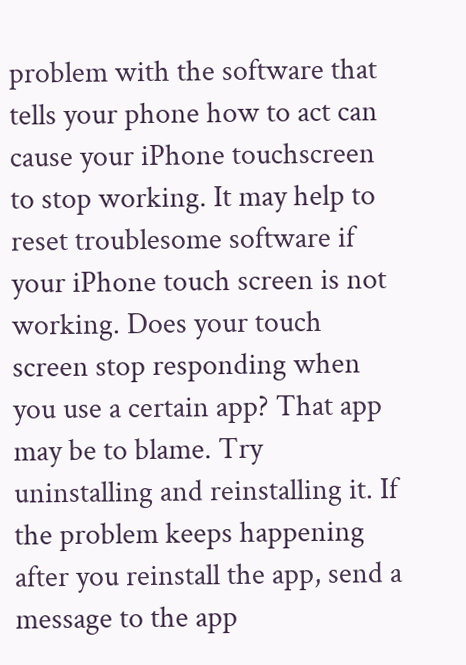problem with the software that tells your phone how to act can cause your iPhone touchscreen to stop working. It may help to reset troublesome software if your iPhone touch screen is not working. Does your touch screen stop responding when you use a certain app? That app may be to blame. Try uninstalling and reinstalling it. If the problem keeps happening after you reinstall the app, send a message to the app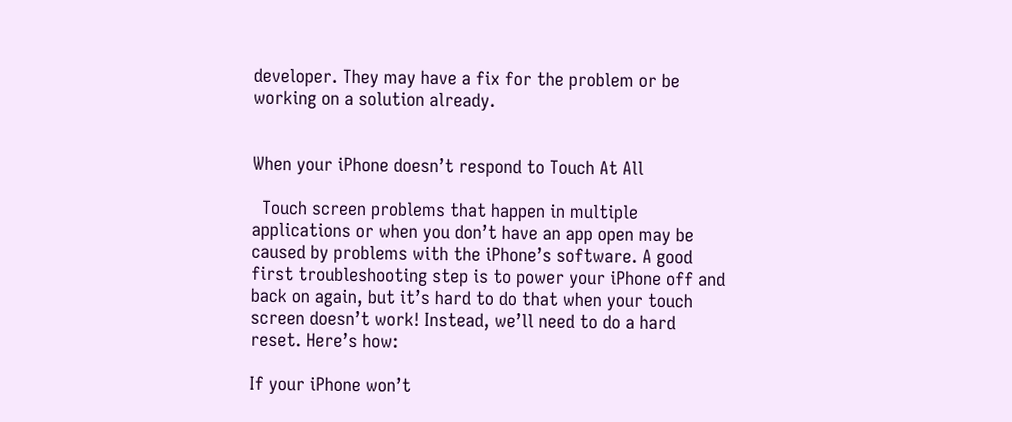developer. They may have a fix for the problem or be working on a solution already.


When your iPhone doesn’t respond to Touch At All

  Touch screen problems that happen in multiple applications or when you don’t have an app open may be caused by problems with the iPhone’s software. A good first troubleshooting step is to power your iPhone off and back on again, but it’s hard to do that when your touch screen doesn’t work! Instead, we’ll need to do a hard reset. Here’s how:

If your iPhone won’t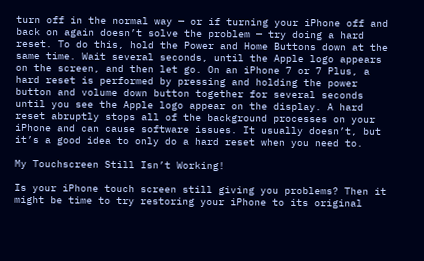turn off in the normal way — or if turning your iPhone off and back on again doesn’t solve the problem — try doing a hard reset. To do this, hold the Power and Home Buttons down at the same time. Wait several seconds, until the Apple logo appears on the screen, and then let go. On an iPhone 7 or 7 Plus, a hard reset is performed by pressing and holding the power button and volume down button together for several seconds until you see the Apple logo appear on the display. A hard reset abruptly stops all of the background processes on your iPhone and can cause software issues. It usually doesn’t, but it’s a good idea to only do a hard reset when you need to.

My Touchscreen Still Isn’t Working!

Is your iPhone touch screen still giving you problems? Then it might be time to try restoring your iPhone to its original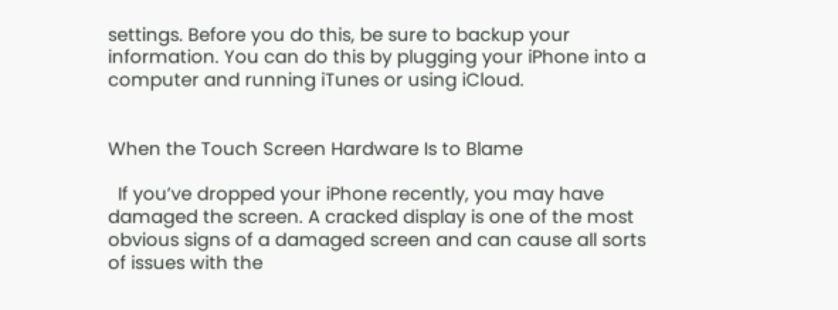settings. Before you do this, be sure to backup your information. You can do this by plugging your iPhone into a computer and running iTunes or using iCloud.


When the Touch Screen Hardware Is to Blame

  If you’ve dropped your iPhone recently, you may have damaged the screen. A cracked display is one of the most obvious signs of a damaged screen and can cause all sorts of issues with the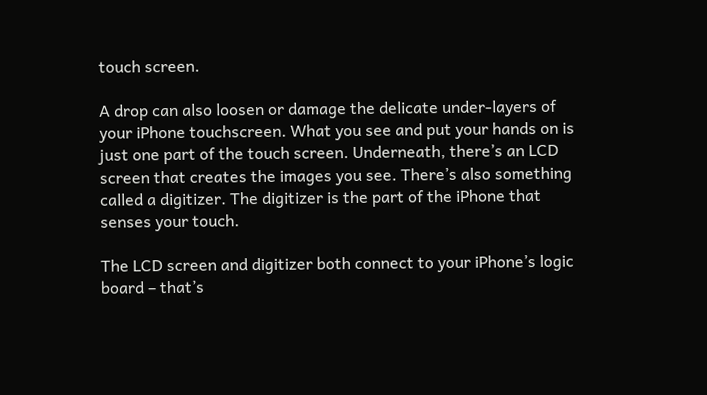touch screen.

A drop can also loosen or damage the delicate under-layers of your iPhone touchscreen. What you see and put your hands on is just one part of the touch screen. Underneath, there’s an LCD screen that creates the images you see. There’s also something called a digitizer. The digitizer is the part of the iPhone that senses your touch.

The LCD screen and digitizer both connect to your iPhone’s logic board – that’s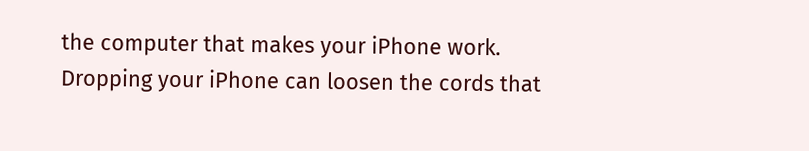the computer that makes your iPhone work. Dropping your iPhone can loosen the cords that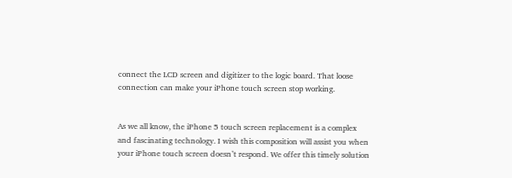connect the LCD screen and digitizer to the logic board. That loose connection can make your iPhone touch screen stop working.


As we all know, the iPhone 5 touch screen replacement is a complex and fascinating technology. I wish this composition will assist you when your iPhone touch screen doesn’t respond. We offer this timely solution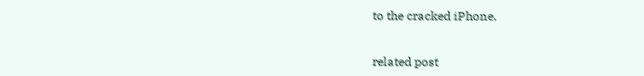to the cracked iPhone.


related post